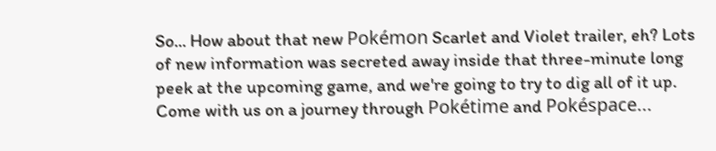So... How about that new Pokémon Scarlet and Violet trailer, eh? Lots of new information was secreted away inside that three-minute long peek at the upcoming game, and we're going to try to dig all of it up. Come with us on a journey through Pokétime and Pokéspace...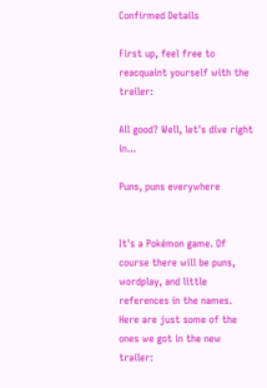Confirmed Details

First up, feel free to reacquaint yourself with the trailer:

All good? Well, let's dive right in...

Puns, puns everywhere


It's a Pokémon game. Of course there will be puns, wordplay, and little references in the names. Here are just some of the ones we got in the new trailer: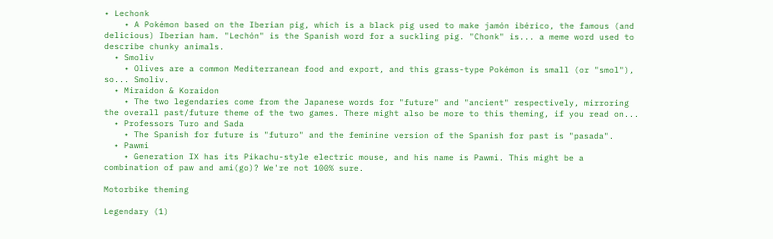• Lechonk
    • A Pokémon based on the Iberian pig, which is a black pig used to make jamón ibérico, the famous (and delicious) Iberian ham. "Lechón" is the Spanish word for a suckling pig. "Chonk" is... a meme word used to describe chunky animals.
  • Smoliv
    • Olives are a common Mediterranean food and export, and this grass-type Pokémon is small (or "smol"), so... Smoliv.
  • Miraidon & Koraidon
    • The two legendaries come from the Japanese words for "future" and "ancient" respectively, mirroring the overall past/future theme of the two games. There might also be more to this theming, if you read on...
  • Professors Turo and Sada
    • The Spanish for future is "futuro" and the feminine version of the Spanish for past is "pasada".
  • Pawmi
    • Generation IX has its Pikachu-style electric mouse, and his name is Pawmi. This might be a combination of paw and ami(go)? We're not 100% sure.

Motorbike theming

Legendary (1)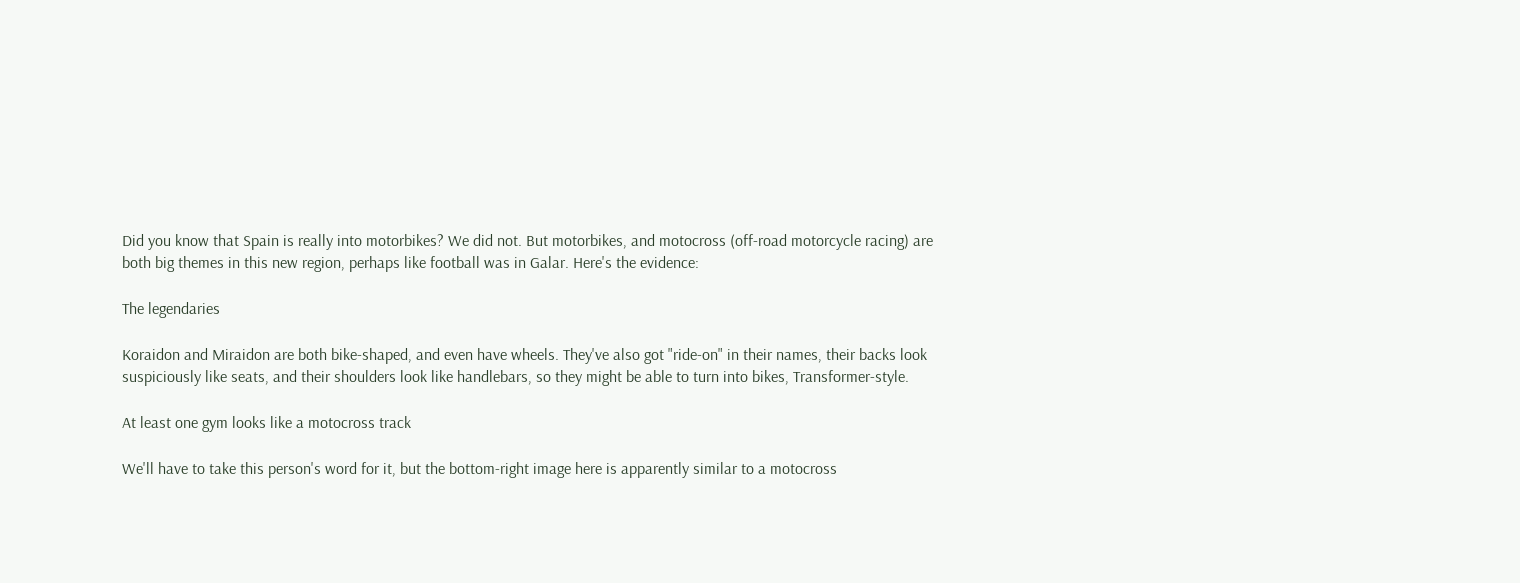Did you know that Spain is really into motorbikes? We did not. But motorbikes, and motocross (off-road motorcycle racing) are both big themes in this new region, perhaps like football was in Galar. Here's the evidence:

The legendaries

Koraidon and Miraidon are both bike-shaped, and even have wheels. They've also got "ride-on" in their names, their backs look suspiciously like seats, and their shoulders look like handlebars, so they might be able to turn into bikes, Transformer-style.

At least one gym looks like a motocross track

We'll have to take this person's word for it, but the bottom-right image here is apparently similar to a motocross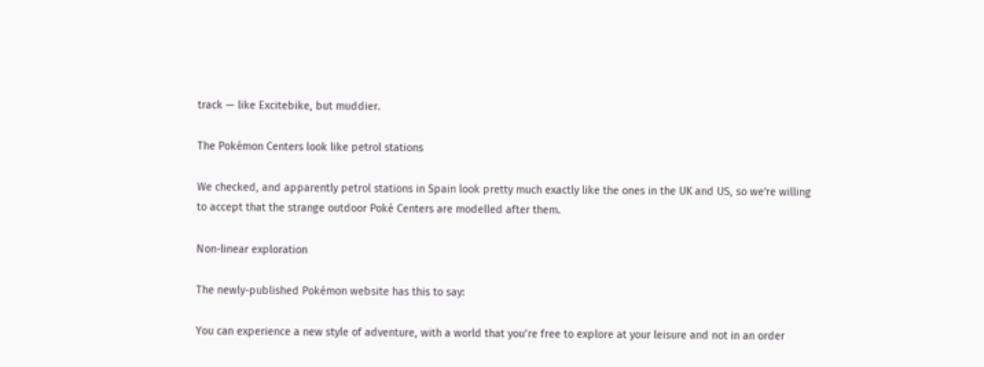track — like Excitebike, but muddier.

The Pokémon Centers look like petrol stations

We checked, and apparently petrol stations in Spain look pretty much exactly like the ones in the UK and US, so we're willing to accept that the strange outdoor Poké Centers are modelled after them.

Non-linear exploration

The newly-published Pokémon website has this to say:

You can experience a new style of adventure, with a world that you’re free to explore at your leisure and not in an order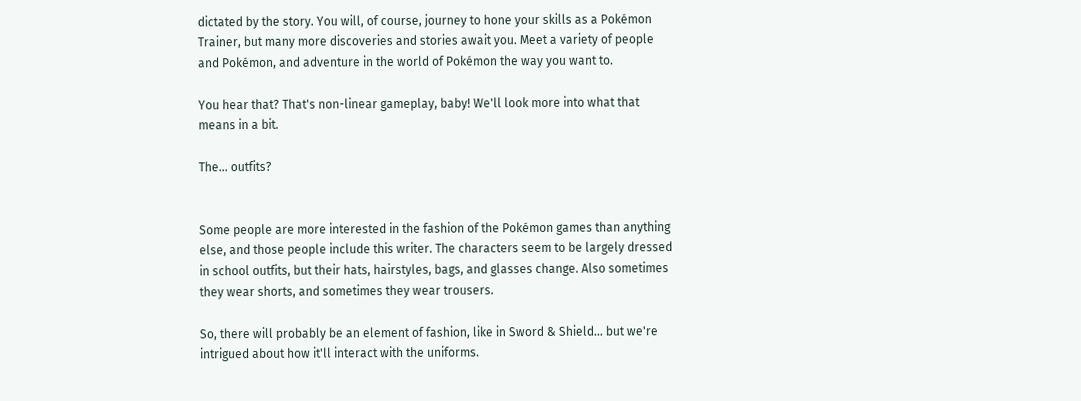dictated by the story. You will, of course, journey to hone your skills as a Pokémon Trainer, but many more discoveries and stories await you. Meet a variety of people and Pokémon, and adventure in the world of Pokémon the way you want to.

You hear that? That's non-linear gameplay, baby! We'll look more into what that means in a bit.

The... outfits?


Some people are more interested in the fashion of the Pokémon games than anything else, and those people include this writer. The characters seem to be largely dressed in school outfits, but their hats, hairstyles, bags, and glasses change. Also sometimes they wear shorts, and sometimes they wear trousers.

So, there will probably be an element of fashion, like in Sword & Shield... but we're intrigued about how it'll interact with the uniforms.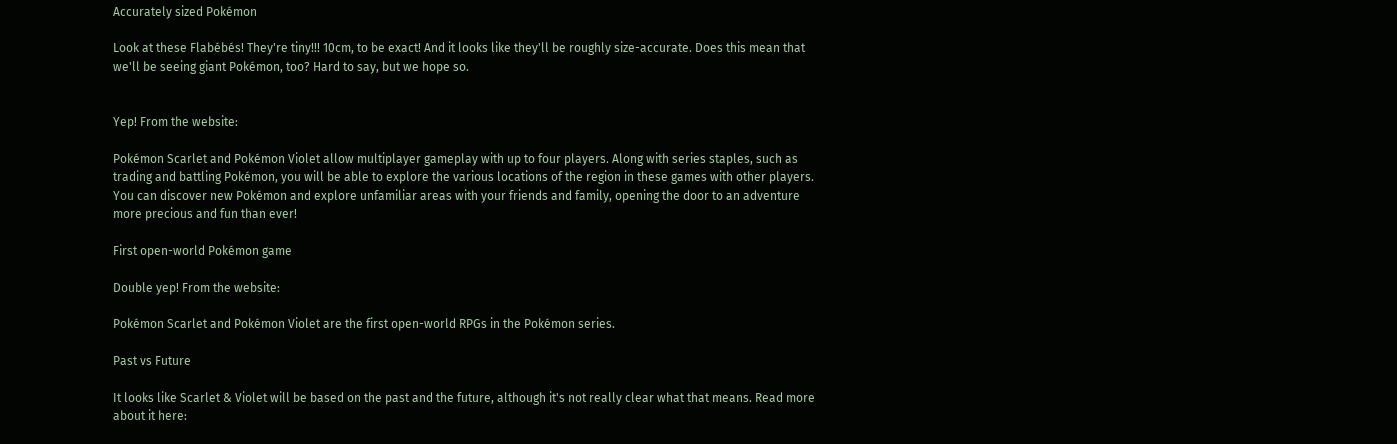Accurately sized Pokémon

Look at these Flabébés! They're tiny!!! 10cm, to be exact! And it looks like they'll be roughly size-accurate. Does this mean that we'll be seeing giant Pokémon, too? Hard to say, but we hope so.


Yep! From the website:

Pokémon Scarlet and Pokémon Violet allow multiplayer gameplay with up to four players. Along with series staples, such as trading and battling Pokémon, you will be able to explore the various locations of the region in these games with other players. You can discover new Pokémon and explore unfamiliar areas with your friends and family, opening the door to an adventure more precious and fun than ever!

First open-world Pokémon game

Double yep! From the website:

Pokémon Scarlet and Pokémon Violet are the first open-world RPGs in the Pokémon series.

Past vs Future

It looks like Scarlet & Violet will be based on the past and the future, although it's not really clear what that means. Read more about it here: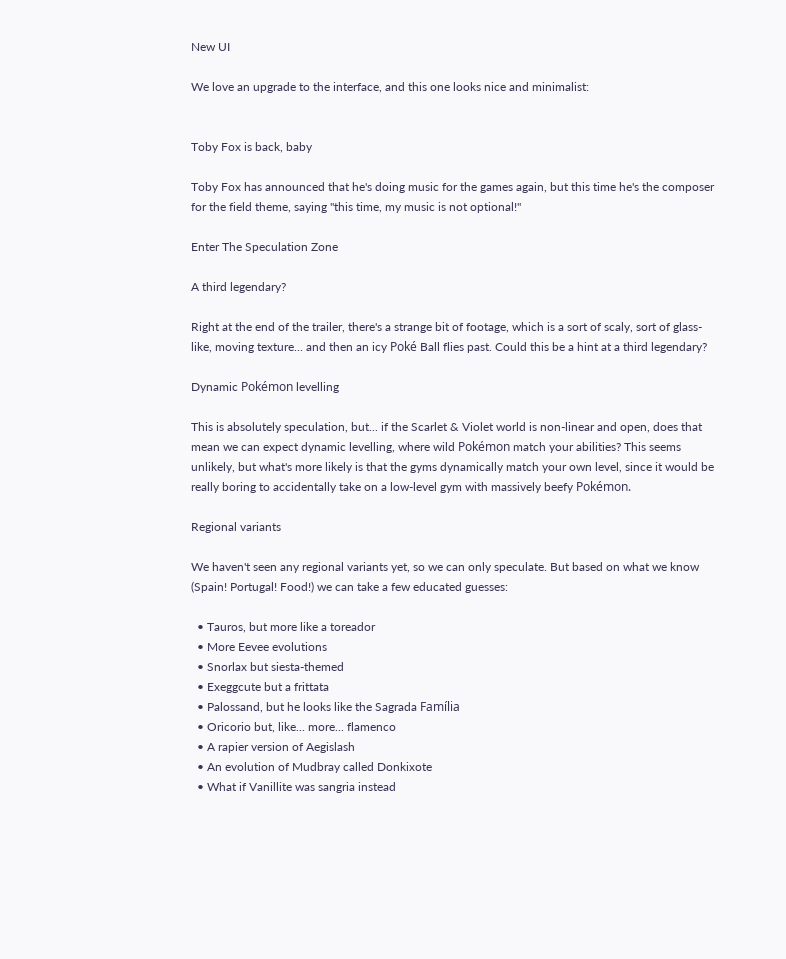New UI

We love an upgrade to the interface, and this one looks nice and minimalist:


Toby Fox is back, baby

Toby Fox has announced that he's doing music for the games again, but this time he's the composer for the field theme, saying "this time, my music is not optional!"

Enter The Speculation Zone

A third legendary?

Right at the end of the trailer, there's a strange bit of footage, which is a sort of scaly, sort of glass-like, moving texture... and then an icy Poké Ball flies past. Could this be a hint at a third legendary?

Dynamic Pokémon levelling

This is absolutely speculation, but... if the Scarlet & Violet world is non-linear and open, does that mean we can expect dynamic levelling, where wild Pokémon match your abilities? This seems unlikely, but what's more likely is that the gyms dynamically match your own level, since it would be really boring to accidentally take on a low-level gym with massively beefy Pokémon.

Regional variants

We haven't seen any regional variants yet, so we can only speculate. But based on what we know (Spain! Portugal! Food!) we can take a few educated guesses:

  • Tauros, but more like a toreador
  • More Eevee evolutions
  • Snorlax but siesta-themed
  • Exeggcute but a frittata
  • Palossand, but he looks like the Sagrada Família
  • Oricorio but, like... more... flamenco
  • A rapier version of Aegislash
  • An evolution of Mudbray called Donkixote
  • What if Vanillite was sangria instead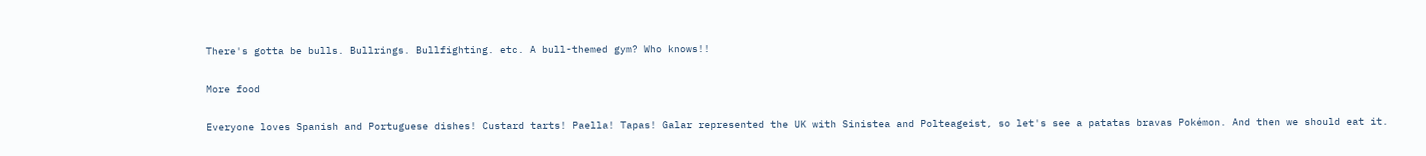There's gotta be bulls. Bullrings. Bullfighting. etc. A bull-themed gym? Who knows!!

More food

Everyone loves Spanish and Portuguese dishes! Custard tarts! Paella! Tapas! Galar represented the UK with Sinistea and Polteageist, so let's see a patatas bravas Pokémon. And then we should eat it.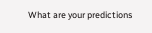What are your predictions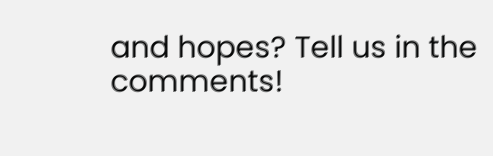and hopes? Tell us in the comments!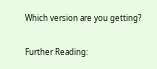Which version are you getting?

Further Reading: